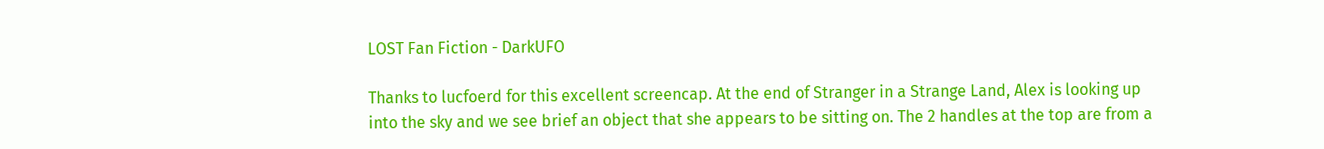LOST Fan Fiction - DarkUFO

Thanks to lucfoerd for this excellent screencap. At the end of Stranger in a Strange Land, Alex is looking up into the sky and we see brief an object that she appears to be sitting on. The 2 handles at the top are from a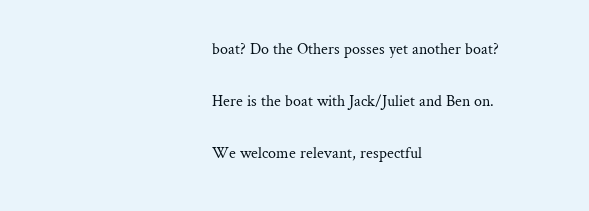boat? Do the Others posses yet another boat?

Here is the boat with Jack/Juliet and Ben on.

We welcome relevant, respectful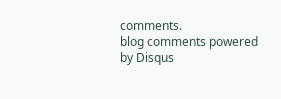comments.
blog comments powered by Disqus